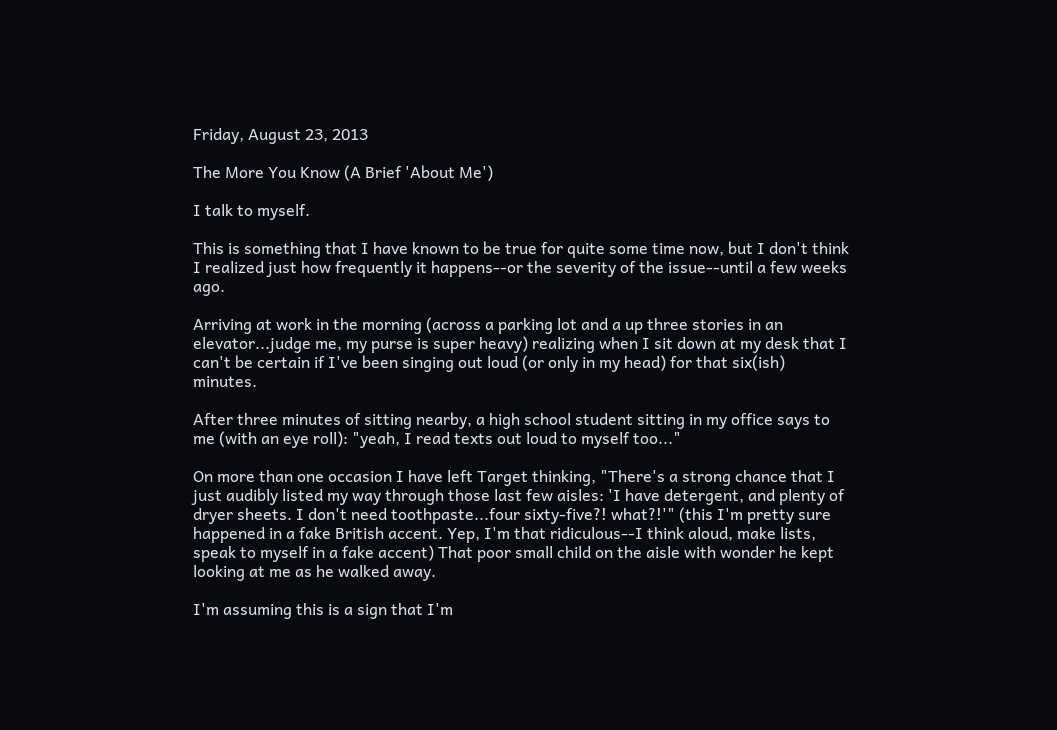Friday, August 23, 2013

The More You Know (A Brief 'About Me')

I talk to myself.

This is something that I have known to be true for quite some time now, but I don't think I realized just how frequently it happens--or the severity of the issue--until a few weeks ago.

Arriving at work in the morning (across a parking lot and a up three stories in an elevator...judge me, my purse is super heavy) realizing when I sit down at my desk that I can't be certain if I've been singing out loud (or only in my head) for that six(ish) minutes.

After three minutes of sitting nearby, a high school student sitting in my office says to me (with an eye roll): "yeah, I read texts out loud to myself too..."

On more than one occasion I have left Target thinking, "There's a strong chance that I just audibly listed my way through those last few aisles: 'I have detergent, and plenty of dryer sheets. I don't need toothpaste...four sixty-five?! what?!'" (this I'm pretty sure happened in a fake British accent. Yep, I'm that ridiculous--I think aloud, make lists, speak to myself in a fake accent) That poor small child on the aisle with wonder he kept looking at me as he walked away.

I'm assuming this is a sign that I'm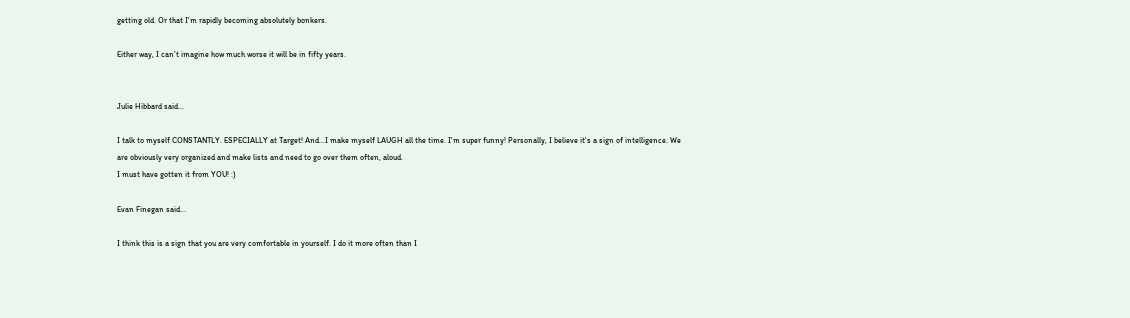getting old. Or that I'm rapidly becoming absolutely bonkers.

Either way, I can't imagine how much worse it will be in fifty years.


Julie Hibbard said...

I talk to myself CONSTANTLY. ESPECIALLY at Target! And...I make myself LAUGH all the time. I'm super funny! Personally, I believe it's a sign of intelligence. We are obviously very organized and make lists and need to go over them often, aloud.
I must have gotten it from YOU! :)

Evan Finegan said...

I think this is a sign that you are very comfortable in yourself. I do it more often than I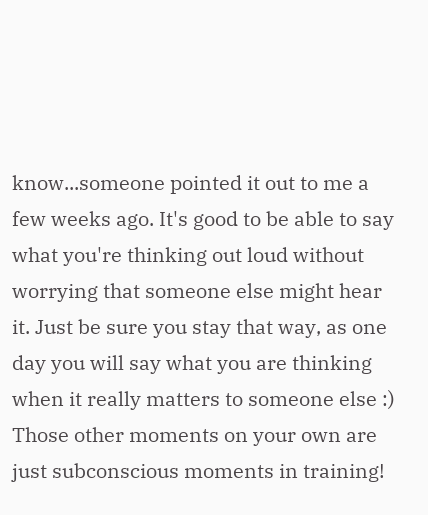know...someone pointed it out to me a few weeks ago. It's good to be able to say what you're thinking out loud without worrying that someone else might hear it. Just be sure you stay that way, as one day you will say what you are thinking when it really matters to someone else :) Those other moments on your own are just subconscious moments in training!